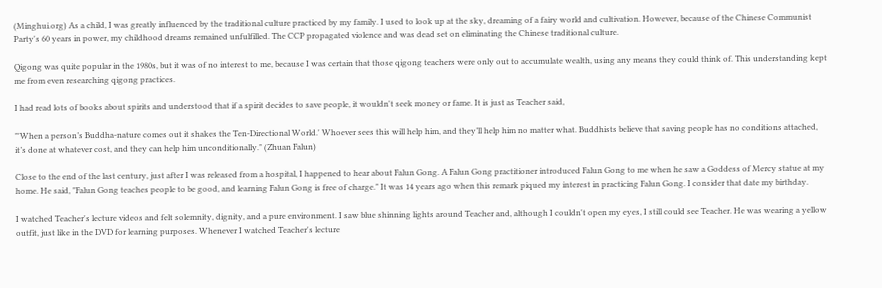(Minghui.org) As a child, I was greatly influenced by the traditional culture practiced by my family. I used to look up at the sky, dreaming of a fairy world and cultivation. However, because of the Chinese Communist Party's 60 years in power, my childhood dreams remained unfulfilled. The CCP propagated violence and was dead set on eliminating the Chinese traditional culture.

Qigong was quite popular in the 1980s, but it was of no interest to me, because I was certain that those qigong teachers were only out to accumulate wealth, using any means they could think of. This understanding kept me from even researching qigong practices.

I had read lots of books about spirits and understood that if a spirit decides to save people, it wouldn't seek money or fame. It is just as Teacher said,

"'When a person’s Buddha-nature comes out it shakes the Ten-Directional World.' Whoever sees this will help him, and they’ll help him no matter what. Buddhists believe that saving people has no conditions attached, it’s done at whatever cost, and they can help him unconditionally." (Zhuan Falun)

Close to the end of the last century, just after I was released from a hospital, I happened to hear about Falun Gong. A Falun Gong practitioner introduced Falun Gong to me when he saw a Goddess of Mercy statue at my home. He said, "Falun Gong teaches people to be good, and learning Falun Gong is free of charge." It was 14 years ago when this remark piqued my interest in practicing Falun Gong. I consider that date my birthday.

I watched Teacher's lecture videos and felt solemnity, dignity, and a pure environment. I saw blue shinning lights around Teacher and, although I couldn't open my eyes, I still could see Teacher. He was wearing a yellow outfit, just like in the DVD for learning purposes. Whenever I watched Teacher's lecture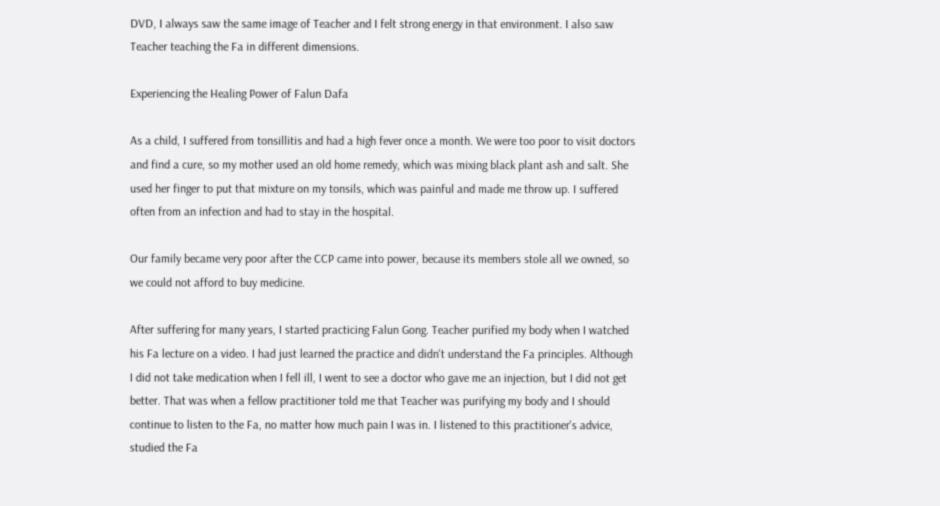DVD, I always saw the same image of Teacher and I felt strong energy in that environment. I also saw Teacher teaching the Fa in different dimensions.

Experiencing the Healing Power of Falun Dafa

As a child, I suffered from tonsillitis and had a high fever once a month. We were too poor to visit doctors and find a cure, so my mother used an old home remedy, which was mixing black plant ash and salt. She used her finger to put that mixture on my tonsils, which was painful and made me throw up. I suffered often from an infection and had to stay in the hospital.

Our family became very poor after the CCP came into power, because its members stole all we owned, so we could not afford to buy medicine.

After suffering for many years, I started practicing Falun Gong. Teacher purified my body when I watched his Fa lecture on a video. I had just learned the practice and didn't understand the Fa principles. Although I did not take medication when I fell ill, I went to see a doctor who gave me an injection, but I did not get better. That was when a fellow practitioner told me that Teacher was purifying my body and I should continue to listen to the Fa, no matter how much pain I was in. I listened to this practitioner's advice, studied the Fa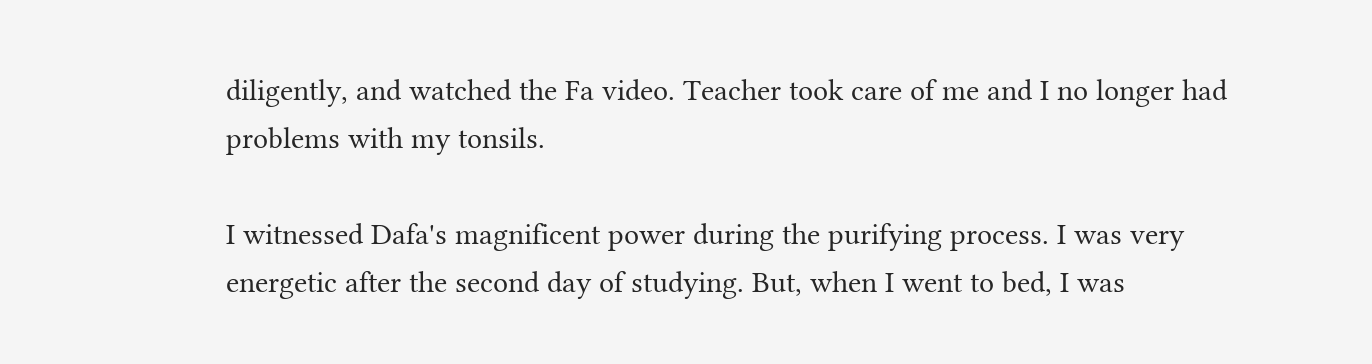diligently, and watched the Fa video. Teacher took care of me and I no longer had problems with my tonsils.

I witnessed Dafa's magnificent power during the purifying process. I was very energetic after the second day of studying. But, when I went to bed, I was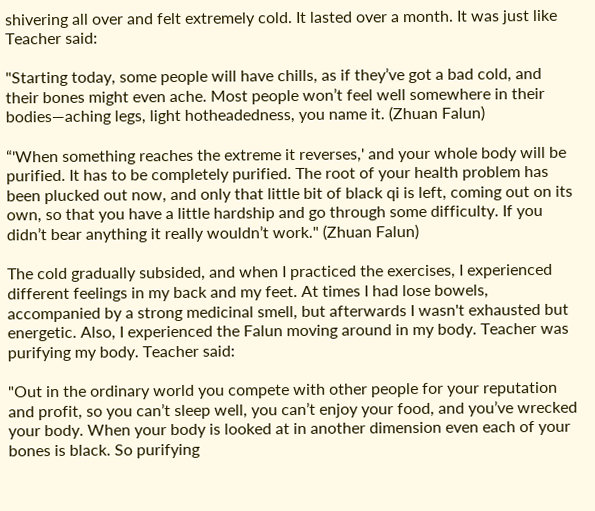shivering all over and felt extremely cold. It lasted over a month. It was just like Teacher said:

"Starting today, some people will have chills, as if they’ve got a bad cold, and their bones might even ache. Most people won’t feel well somewhere in their bodies—aching legs, light hotheadedness, you name it. (Zhuan Falun)

“'When something reaches the extreme it reverses,' and your whole body will be purified. It has to be completely purified. The root of your health problem has been plucked out now, and only that little bit of black qi is left, coming out on its own, so that you have a little hardship and go through some difficulty. If you didn’t bear anything it really wouldn’t work." (Zhuan Falun)

The cold gradually subsided, and when I practiced the exercises, I experienced different feelings in my back and my feet. At times I had lose bowels, accompanied by a strong medicinal smell, but afterwards I wasn't exhausted but energetic. Also, I experienced the Falun moving around in my body. Teacher was purifying my body. Teacher said:

"Out in the ordinary world you compete with other people for your reputation and profit, so you can’t sleep well, you can’t enjoy your food, and you’ve wrecked your body. When your body is looked at in another dimension even each of your bones is black. So purifying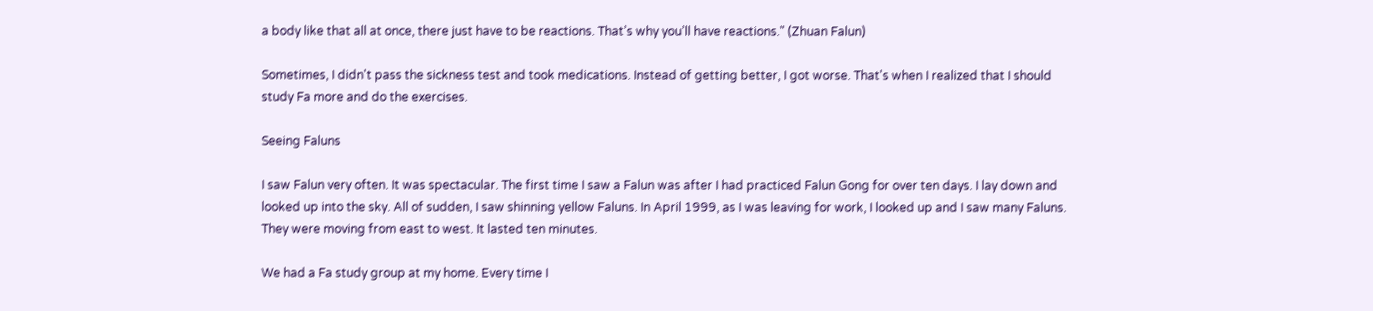a body like that all at once, there just have to be reactions. That’s why you’ll have reactions." (Zhuan Falun)

Sometimes, I didn't pass the sickness test and took medications. Instead of getting better, I got worse. That's when I realized that I should study Fa more and do the exercises.

Seeing Faluns

I saw Falun very often. It was spectacular. The first time I saw a Falun was after I had practiced Falun Gong for over ten days. I lay down and looked up into the sky. All of sudden, I saw shinning yellow Faluns. In April 1999, as I was leaving for work, I looked up and I saw many Faluns. They were moving from east to west. It lasted ten minutes.

We had a Fa study group at my home. Every time I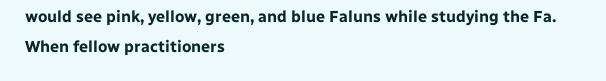would see pink, yellow, green, and blue Faluns while studying the Fa. When fellow practitioners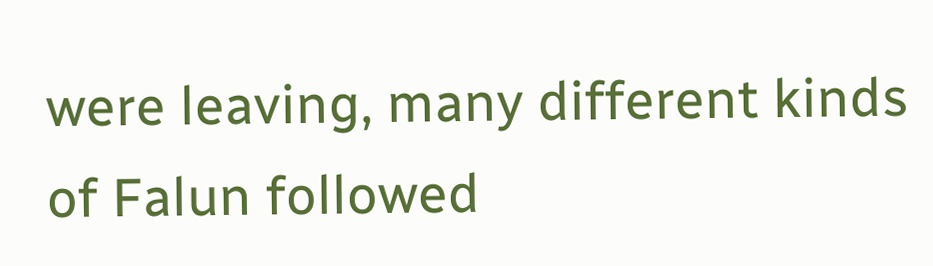were leaving, many different kinds of Falun followed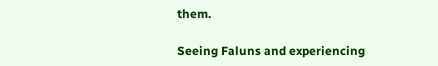them.

Seeing Faluns and experiencing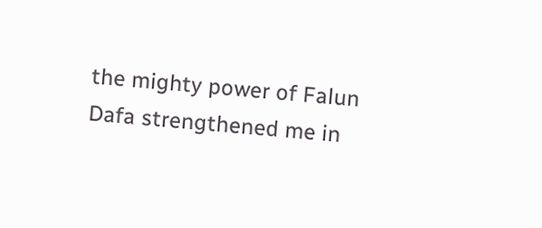the mighty power of Falun Dafa strengthened me in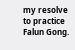my resolve to practice Falun Gong.